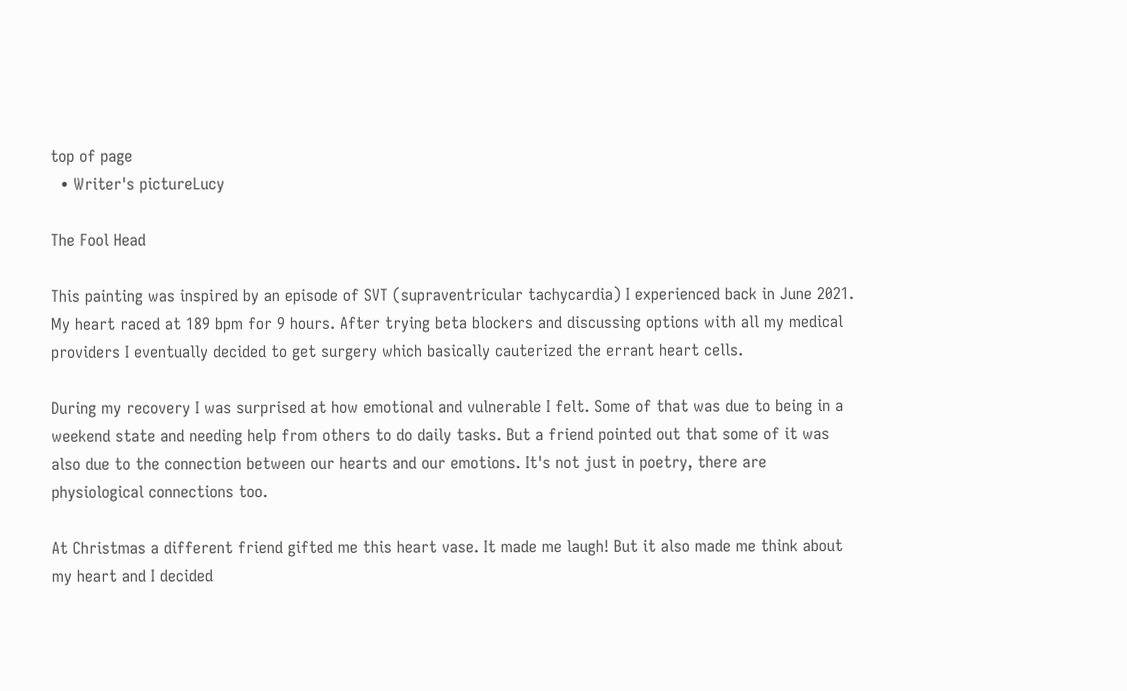top of page
  • Writer's pictureLucy

The Fool Head

This painting was inspired by an episode of SVT (supraventricular tachycardia) I experienced back in June 2021. My heart raced at 189 bpm for 9 hours. After trying beta blockers and discussing options with all my medical providers I eventually decided to get surgery which basically cauterized the errant heart cells.

During my recovery I was surprised at how emotional and vulnerable I felt. Some of that was due to being in a weekend state and needing help from others to do daily tasks. But a friend pointed out that some of it was also due to the connection between our hearts and our emotions. It's not just in poetry, there are physiological connections too.

At Christmas a different friend gifted me this heart vase. It made me laugh! But it also made me think about my heart and I decided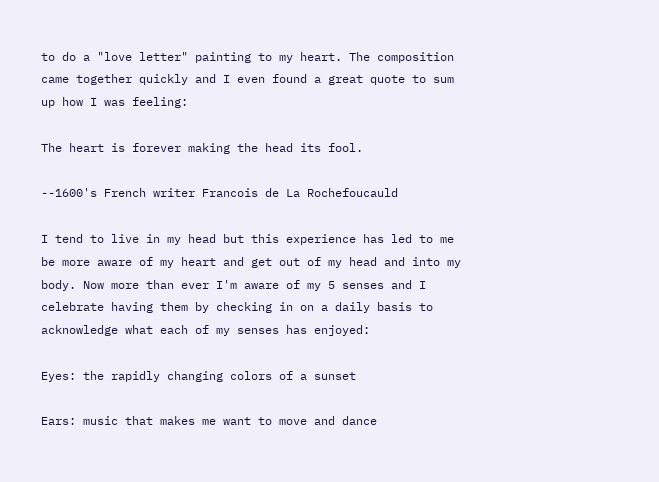to do a "love letter" painting to my heart. The composition came together quickly and I even found a great quote to sum up how I was feeling:

The heart is forever making the head its fool.

--1600's French writer Francois de La Rochefoucauld

I tend to live in my head but this experience has led to me be more aware of my heart and get out of my head and into my body. Now more than ever I'm aware of my 5 senses and I celebrate having them by checking in on a daily basis to acknowledge what each of my senses has enjoyed:

Eyes: the rapidly changing colors of a sunset

Ears: music that makes me want to move and dance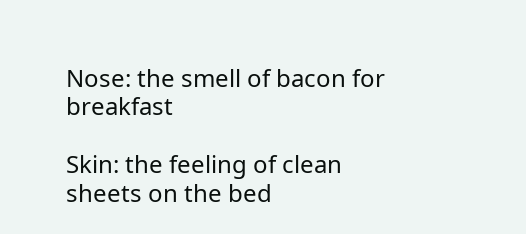Nose: the smell of bacon for breakfast

Skin: the feeling of clean sheets on the bed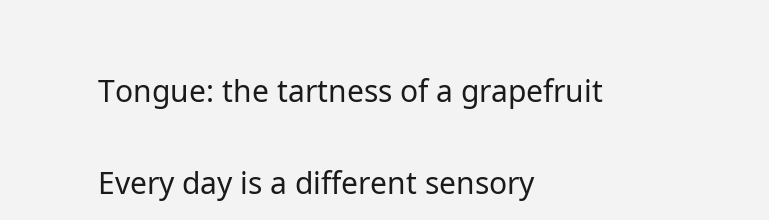Tongue: the tartness of a grapefruit

Every day is a different sensory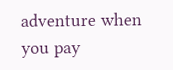adventure when you pay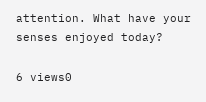attention. What have your senses enjoyed today?

6 views0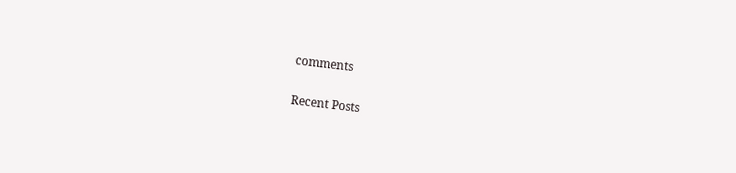comments

Recent Posts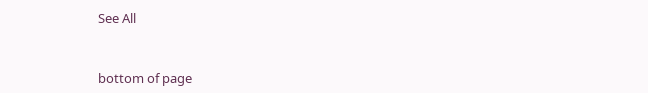See All


bottom of page